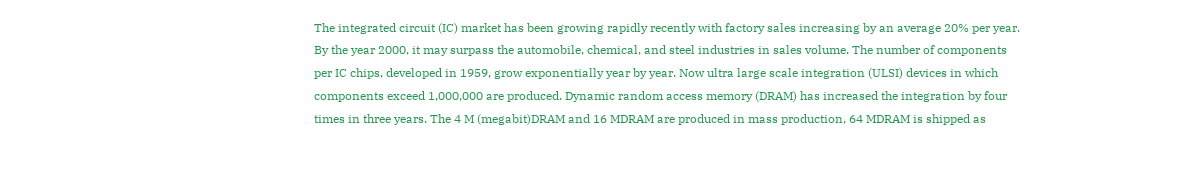The integrated circuit (IC) market has been growing rapidly recently with factory sales increasing by an average 20% per year. By the year 2000, it may surpass the automobile, chemical, and steel industries in sales volume. The number of components per IC chips, developed in 1959, grow exponentially year by year. Now ultra large scale integration (ULSI) devices in which components exceed 1,000,000 are produced. Dynamic random access memory (DRAM) has increased the integration by four times in three years. The 4 M (megabit)DRAM and 16 MDRAM are produced in mass production, 64 MDRAM is shipped as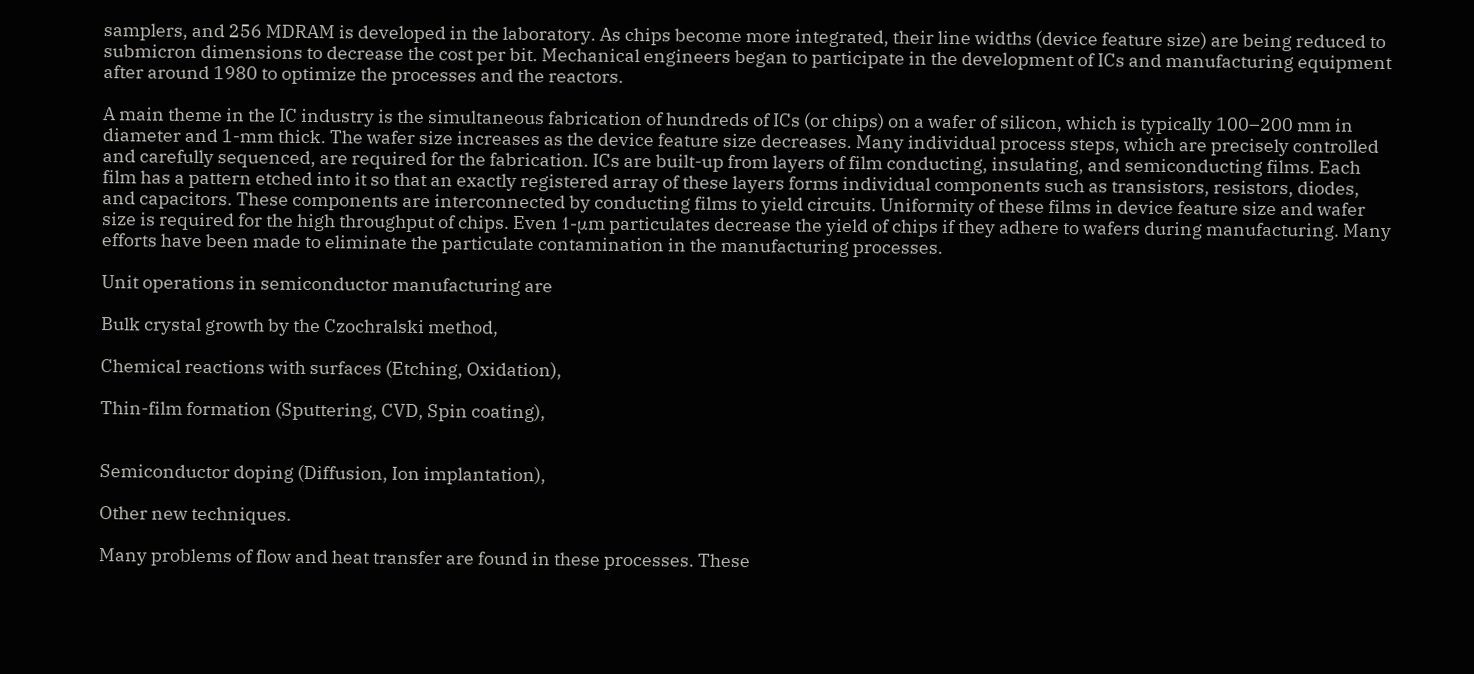samplers, and 256 MDRAM is developed in the laboratory. As chips become more integrated, their line widths (device feature size) are being reduced to submicron dimensions to decrease the cost per bit. Mechanical engineers began to participate in the development of ICs and manufacturing equipment after around 1980 to optimize the processes and the reactors.

A main theme in the IC industry is the simultaneous fabrication of hundreds of ICs (or chips) on a wafer of silicon, which is typically 100–200 mm in diameter and 1-mm thick. The wafer size increases as the device feature size decreases. Many individual process steps, which are precisely controlled and carefully sequenced, are required for the fabrication. ICs are built-up from layers of film conducting, insulating, and semiconducting films. Each film has a pattern etched into it so that an exactly registered array of these layers forms individual components such as transistors, resistors, diodes, and capacitors. These components are interconnected by conducting films to yield circuits. Uniformity of these films in device feature size and wafer size is required for the high throughput of chips. Even 1-μm particulates decrease the yield of chips if they adhere to wafers during manufacturing. Many efforts have been made to eliminate the particulate contamination in the manufacturing processes.

Unit operations in semiconductor manufacturing are

Bulk crystal growth by the Czochralski method,

Chemical reactions with surfaces (Etching, Oxidation),

Thin-film formation (Sputtering, CVD, Spin coating),


Semiconductor doping (Diffusion, Ion implantation),

Other new techniques.

Many problems of flow and heat transfer are found in these processes. These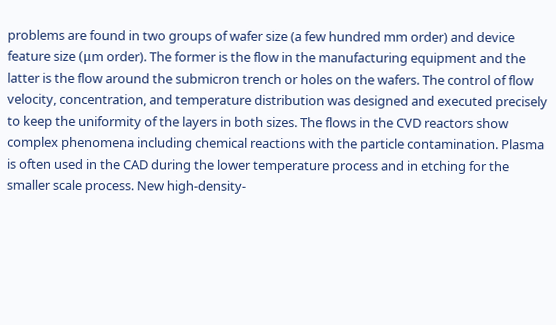problems are found in two groups of wafer size (a few hundred mm order) and device feature size (μm order). The former is the flow in the manufacturing equipment and the latter is the flow around the submicron trench or holes on the wafers. The control of flow velocity, concentration, and temperature distribution was designed and executed precisely to keep the uniformity of the layers in both sizes. The flows in the CVD reactors show complex phenomena including chemical reactions with the particle contamination. Plasma is often used in the CAD during the lower temperature process and in etching for the smaller scale process. New high-density-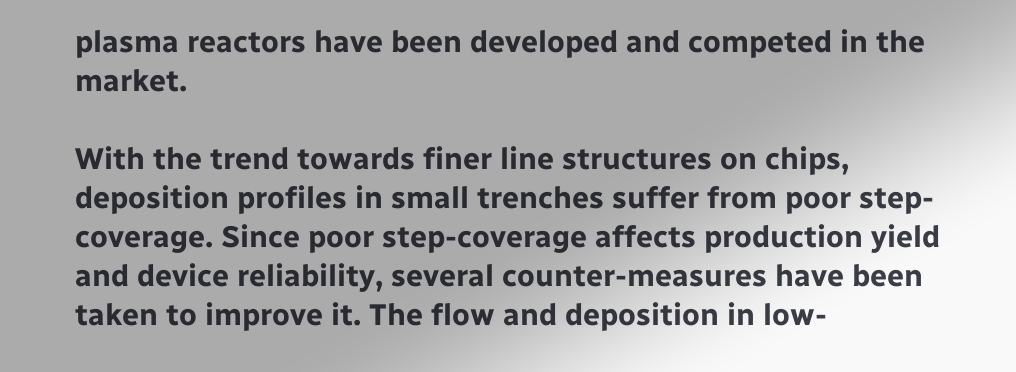plasma reactors have been developed and competed in the market.

With the trend towards finer line structures on chips, deposition profiles in small trenches suffer from poor step-coverage. Since poor step-coverage affects production yield and device reliability, several counter-measures have been taken to improve it. The flow and deposition in low-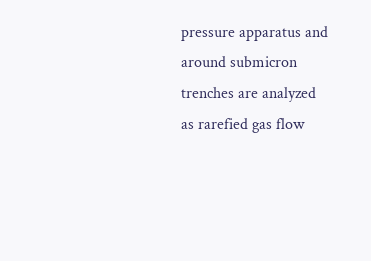pressure apparatus and around submicron trenches are analyzed as rarefied gas flow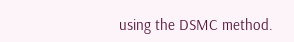using the DSMC method.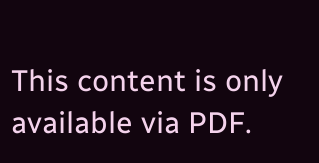This content is only available via PDF.